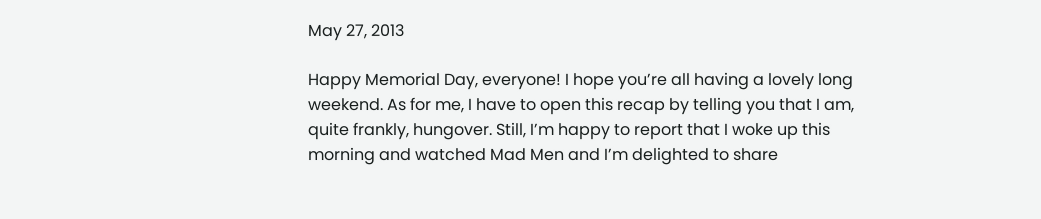May 27, 2013

Happy Memorial Day, everyone! I hope you’re all having a lovely long weekend. As for me, I have to open this recap by telling you that I am, quite frankly, hungover. Still, I’m happy to report that I woke up this morning and watched Mad Men and I’m delighted to share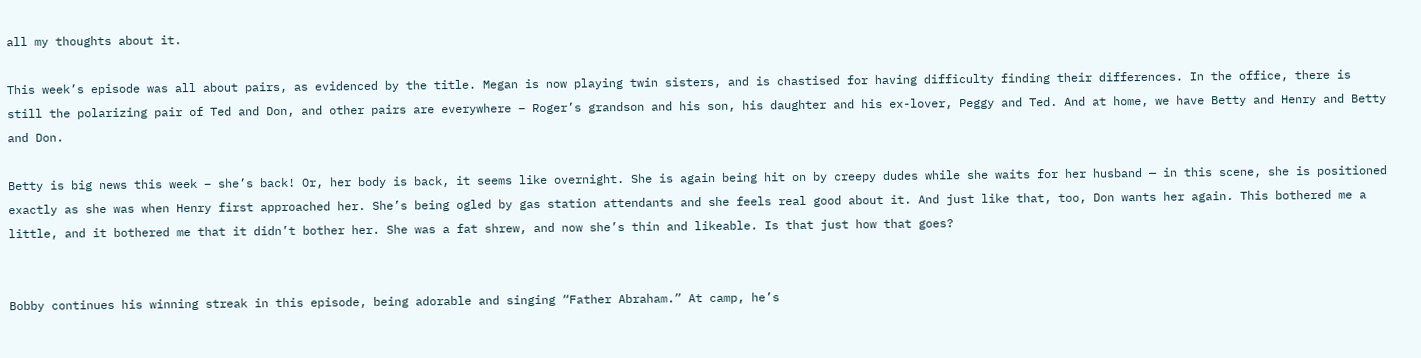all my thoughts about it.

This week’s episode was all about pairs, as evidenced by the title. Megan is now playing twin sisters, and is chastised for having difficulty finding their differences. In the office, there is still the polarizing pair of Ted and Don, and other pairs are everywhere – Roger’s grandson and his son, his daughter and his ex-lover, Peggy and Ted. And at home, we have Betty and Henry and Betty and Don.

Betty is big news this week – she’s back! Or, her body is back, it seems like overnight. She is again being hit on by creepy dudes while she waits for her husband — in this scene, she is positioned exactly as she was when Henry first approached her. She’s being ogled by gas station attendants and she feels real good about it. And just like that, too, Don wants her again. This bothered me a little, and it bothered me that it didn’t bother her. She was a fat shrew, and now she’s thin and likeable. Is that just how that goes?


Bobby continues his winning streak in this episode, being adorable and singing “Father Abraham.” At camp, he’s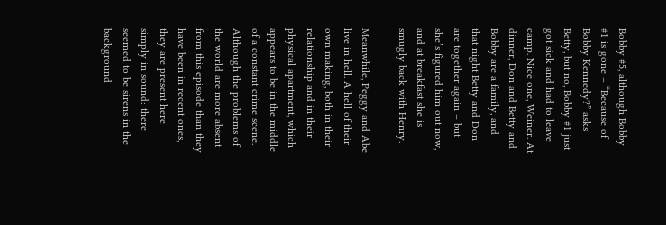Bobby #5, although Bobby #1 is gone – “Because of Bobby Kennedy?” asks Betty, but no, Bobby #1 just got sick and had to leave camp. Nice one, Weiner. At dinner, Don and Betty and Bobby are a family, and that night Betty and Don are together again – but she’s figured him out now, and at breakfast she is smugly back with Henry.

Meanwhile, Peggy and Abe live in hell. A hell of their own making, both in their relationship and in their physical apartment, which appears to be in the middle of a constant crime scene. Although the problems of the world are more absent from this episode than they have been in recent ones, they are present here simply in sound: there seemed to be sirens in the background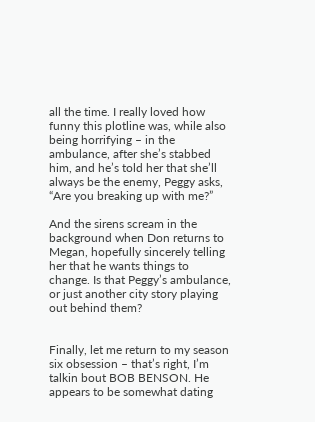all the time. I really loved how funny this plotline was, while also being horrifying – in the ambulance, after she’s stabbed him, and he’s told her that she’ll always be the enemy, Peggy asks, “Are you breaking up with me?”

And the sirens scream in the background when Don returns to Megan, hopefully sincerely telling her that he wants things to change. Is that Peggy’s ambulance, or just another city story playing out behind them?


Finally, let me return to my season six obsession – that’s right, I’m talkin bout BOB BENSON. He appears to be somewhat dating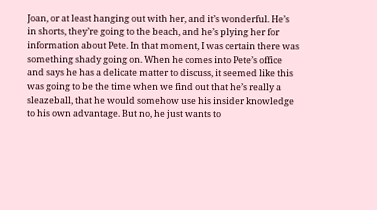Joan, or at least hanging out with her, and it’s wonderful. He’s in shorts, they’re going to the beach, and he’s plying her for information about Pete. In that moment, I was certain there was something shady going on. When he comes into Pete’s office and says he has a delicate matter to discuss, it seemed like this was going to be the time when we find out that he’s really a sleazeball, that he would somehow use his insider knowledge to his own advantage. But no, he just wants to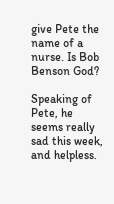give Pete the name of a nurse. Is Bob Benson God?

Speaking of Pete, he seems really sad this week, and helpless.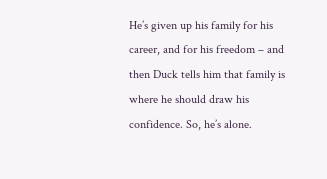He’s given up his family for his career, and for his freedom – and then Duck tells him that family is where he should draw his confidence. So, he’s alone.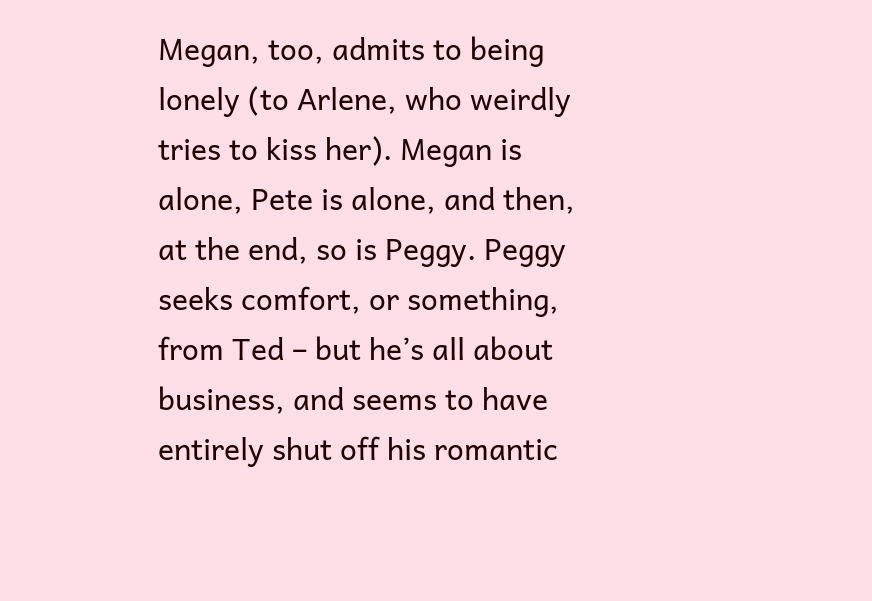Megan, too, admits to being lonely (to Arlene, who weirdly tries to kiss her). Megan is alone, Pete is alone, and then, at the end, so is Peggy. Peggy seeks comfort, or something, from Ted – but he’s all about business, and seems to have entirely shut off his romantic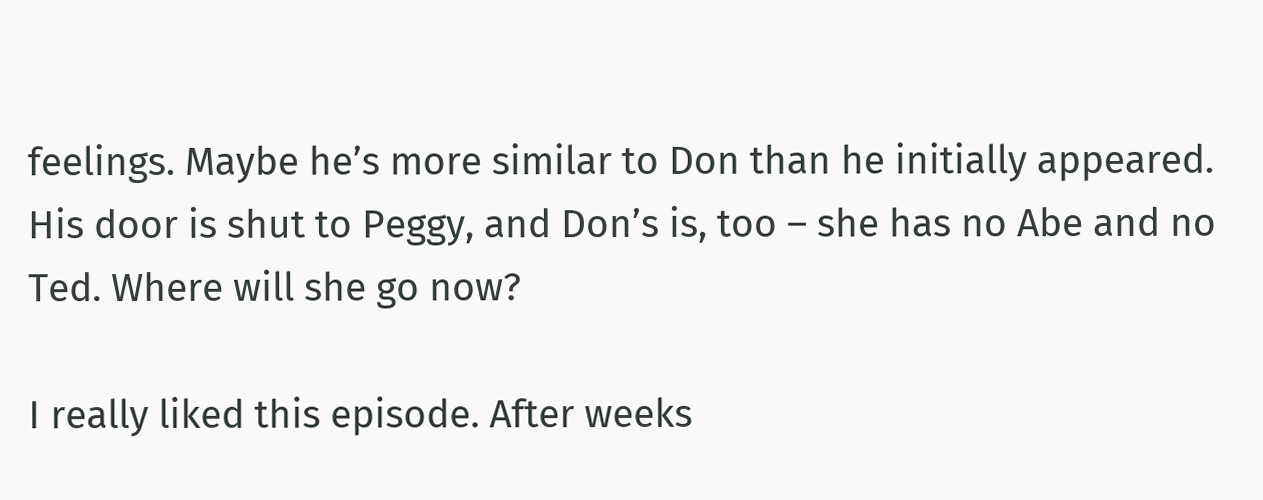feelings. Maybe he’s more similar to Don than he initially appeared. His door is shut to Peggy, and Don’s is, too – she has no Abe and no Ted. Where will she go now?

I really liked this episode. After weeks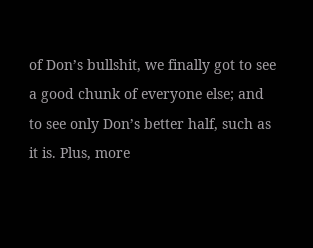of Don’s bullshit, we finally got to see a good chunk of everyone else; and to see only Don’s better half, such as it is. Plus, more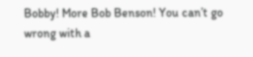Bobby! More Bob Benson! You can’t go wrong with a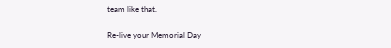team like that.

Re-live your Memorial Day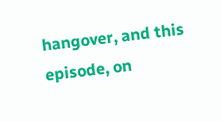hangover, and this episode, on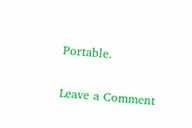Portable.


Leave a Comment